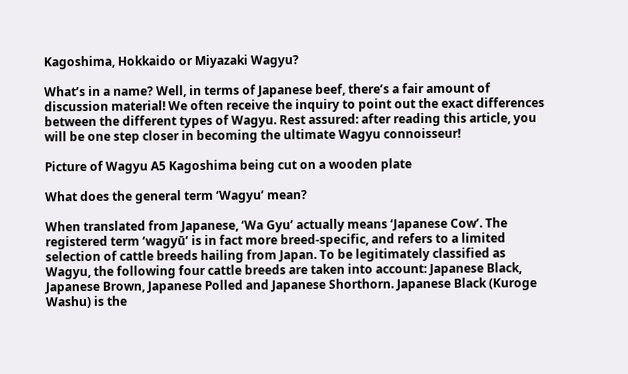Kagoshima, Hokkaido or Miyazaki Wagyu?

What’s in a name? Well, in terms of Japanese beef, there’s a fair amount of discussion material! We often receive the inquiry to point out the exact differences between the different types of Wagyu. Rest assured: after reading this article, you will be one step closer in becoming the ultimate Wagyu connoisseur!

Picture of Wagyu A5 Kagoshima being cut on a wooden plate

What does the general term ‘Wagyu’ mean?

When translated from Japanese, ‘Wa Gyu’ actually means ‘Japanese Cow’. The registered term ‘wagyū’ is in fact more breed-specific, and refers to a limited selection of cattle breeds hailing from Japan. To be legitimately classified as Wagyu, the following four cattle breeds are taken into account: Japanese Black, Japanese Brown, Japanese Polled and Japanese Shorthorn. Japanese Black (Kuroge Washu) is the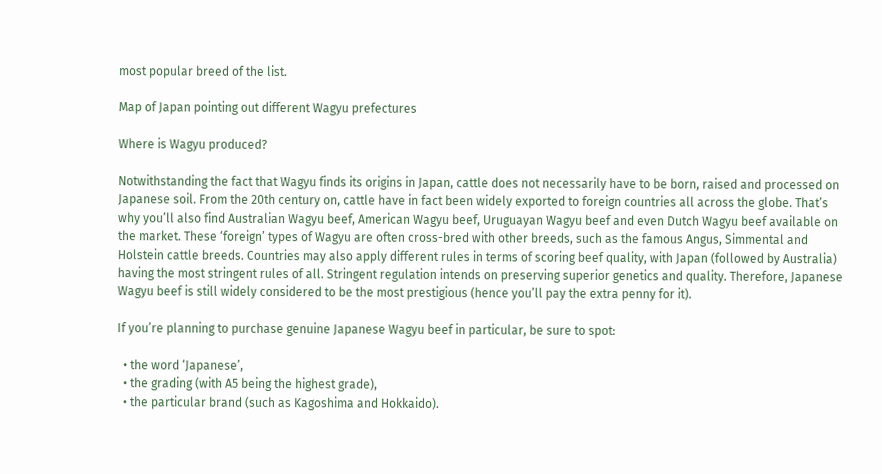most popular breed of the list.

Map of Japan pointing out different Wagyu prefectures

Where is Wagyu produced?

Notwithstanding the fact that Wagyu finds its origins in Japan, cattle does not necessarily have to be born, raised and processed on Japanese soil. From the 20th century on, cattle have in fact been widely exported to foreign countries all across the globe. That’s why you’ll also find Australian Wagyu beef, American Wagyu beef, Uruguayan Wagyu beef and even Dutch Wagyu beef available on the market. These ‘foreign’ types of Wagyu are often cross-bred with other breeds, such as the famous Angus, Simmental and Holstein cattle breeds. Countries may also apply different rules in terms of scoring beef quality, with Japan (followed by Australia) having the most stringent rules of all. Stringent regulation intends on preserving superior genetics and quality. Therefore, Japanese Wagyu beef is still widely considered to be the most prestigious (hence you’ll pay the extra penny for it).

If you’re planning to purchase genuine Japanese Wagyu beef in particular, be sure to spot:

  • the word ‘Japanese’,
  • the grading (with A5 being the highest grade),
  • the particular brand (such as Kagoshima and Hokkaido).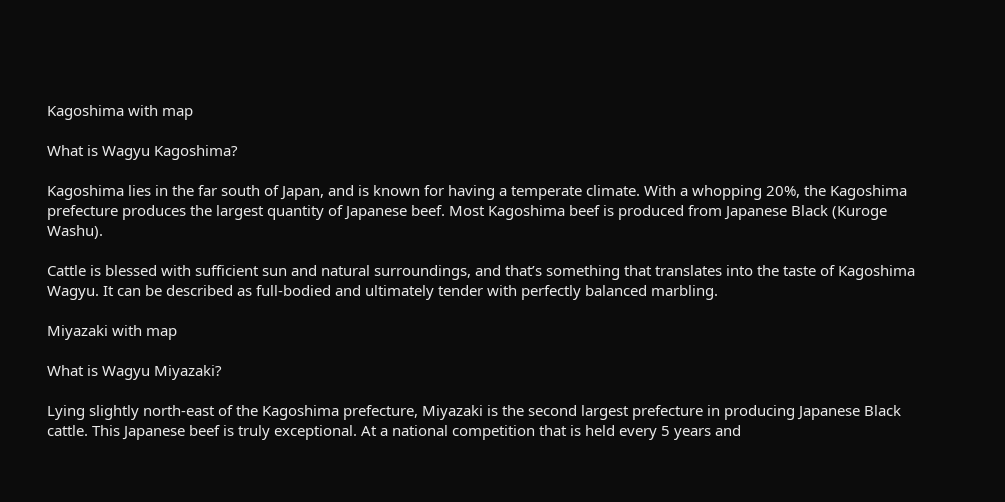Kagoshima with map

What is Wagyu Kagoshima?

Kagoshima lies in the far south of Japan, and is known for having a temperate climate. With a whopping 20%, the Kagoshima prefecture produces the largest quantity of Japanese beef. Most Kagoshima beef is produced from Japanese Black (Kuroge Washu).

Cattle is blessed with sufficient sun and natural surroundings, and that’s something that translates into the taste of Kagoshima Wagyu. It can be described as full-bodied and ultimately tender with perfectly balanced marbling.

Miyazaki with map

What is Wagyu Miyazaki?

Lying slightly north-east of the Kagoshima prefecture, Miyazaki is the second largest prefecture in producing Japanese Black cattle. This Japanese beef is truly exceptional. At a national competition that is held every 5 years and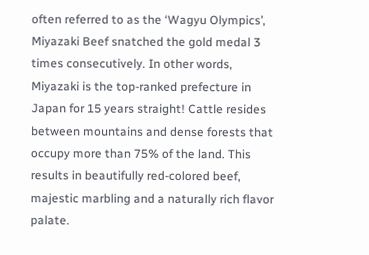often referred to as the ‘Wagyu Olympics’, Miyazaki Beef snatched the gold medal 3 times consecutively. In other words, Miyazaki is the top-ranked prefecture in Japan for 15 years straight! Cattle resides between mountains and dense forests that occupy more than 75% of the land. This results in beautifully red-colored beef, majestic marbling and a naturally rich flavor palate.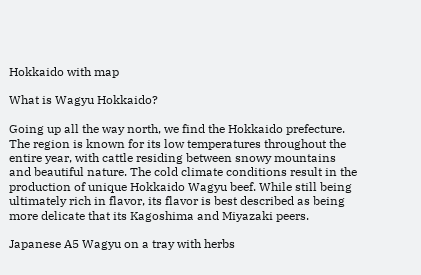Hokkaido with map

What is Wagyu Hokkaido?

Going up all the way north, we find the Hokkaido prefecture. The region is known for its low temperatures throughout the entire year, with cattle residing between snowy mountains and beautiful nature. The cold climate conditions result in the production of unique Hokkaido Wagyu beef. While still being ultimately rich in flavor, its flavor is best described as being more delicate that its Kagoshima and Miyazaki peers.

Japanese A5 Wagyu on a tray with herbs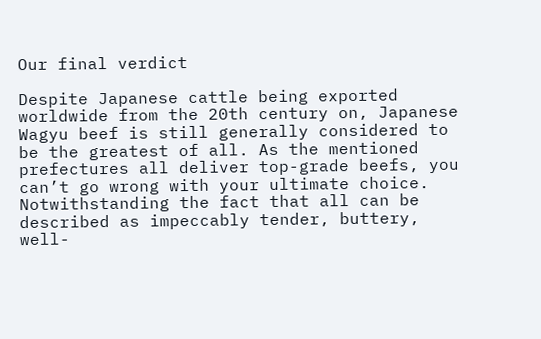Our final verdict

Despite Japanese cattle being exported worldwide from the 20th century on, Japanese Wagyu beef is still generally considered to be the greatest of all. As the mentioned prefectures all deliver top-grade beefs, you can’t go wrong with your ultimate choice. Notwithstanding the fact that all can be described as impeccably tender, buttery, well-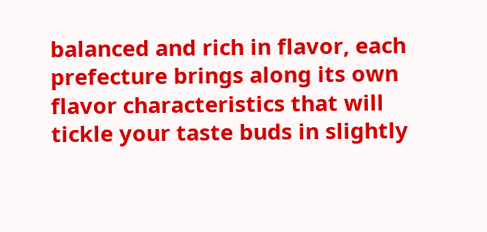balanced and rich in flavor, each prefecture brings along its own flavor characteristics that will tickle your taste buds in slightly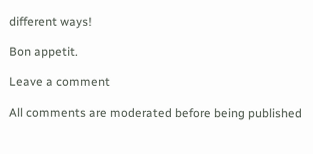different ways!

Bon appetit.

Leave a comment

All comments are moderated before being published